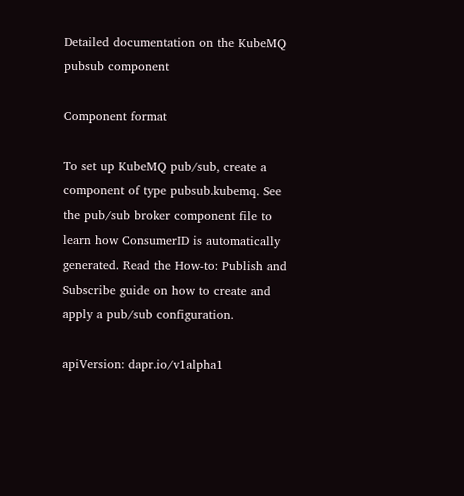Detailed documentation on the KubeMQ pubsub component

Component format

To set up KubeMQ pub/sub, create a component of type pubsub.kubemq. See the pub/sub broker component file to learn how ConsumerID is automatically generated. Read the How-to: Publish and Subscribe guide on how to create and apply a pub/sub configuration.

apiVersion: dapr.io/v1alpha1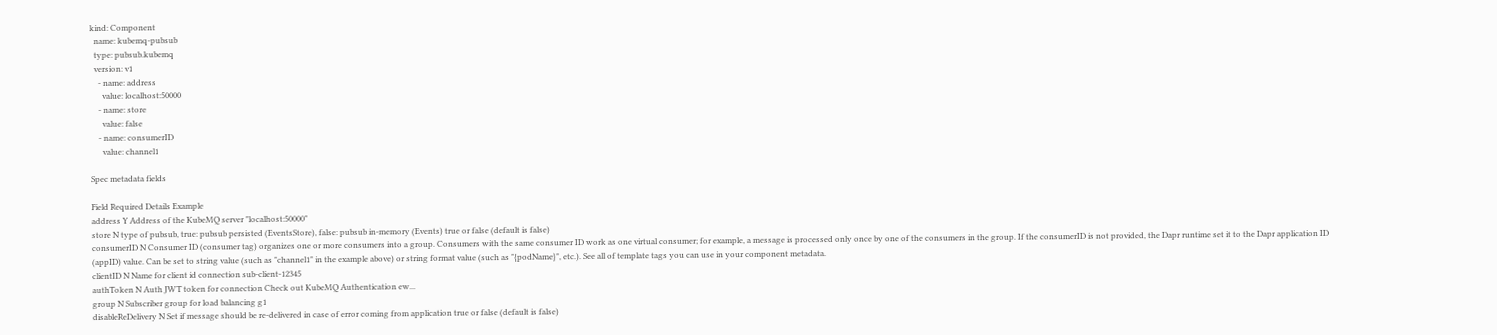kind: Component
  name: kubemq-pubsub
  type: pubsub.kubemq
  version: v1
    - name: address
      value: localhost:50000
    - name: store
      value: false
    - name: consumerID
      value: channel1

Spec metadata fields

Field Required Details Example
address Y Address of the KubeMQ server "localhost:50000"
store N type of pubsub, true: pubsub persisted (EventsStore), false: pubsub in-memory (Events) true or false (default is false)
consumerID N Consumer ID (consumer tag) organizes one or more consumers into a group. Consumers with the same consumer ID work as one virtual consumer; for example, a message is processed only once by one of the consumers in the group. If the consumerID is not provided, the Dapr runtime set it to the Dapr application ID (appID) value. Can be set to string value (such as "channel1" in the example above) or string format value (such as "{podName}", etc.). See all of template tags you can use in your component metadata.
clientID N Name for client id connection sub-client-12345
authToken N Auth JWT token for connection Check out KubeMQ Authentication ew...
group N Subscriber group for load balancing g1
disableReDelivery N Set if message should be re-delivered in case of error coming from application true or false (default is false)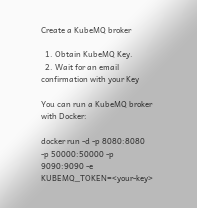Create a KubeMQ broker

  1. Obtain KubeMQ Key.
  2. Wait for an email confirmation with your Key

You can run a KubeMQ broker with Docker:

docker run -d -p 8080:8080 -p 50000:50000 -p 9090:9090 -e KUBEMQ_TOKEN=<your-key>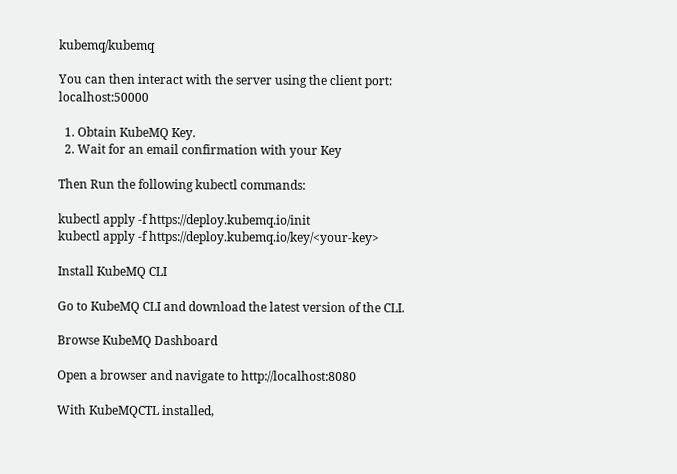kubemq/kubemq

You can then interact with the server using the client port: localhost:50000

  1. Obtain KubeMQ Key.
  2. Wait for an email confirmation with your Key

Then Run the following kubectl commands:

kubectl apply -f https://deploy.kubemq.io/init
kubectl apply -f https://deploy.kubemq.io/key/<your-key>

Install KubeMQ CLI

Go to KubeMQ CLI and download the latest version of the CLI.

Browse KubeMQ Dashboard

Open a browser and navigate to http://localhost:8080

With KubeMQCTL installed,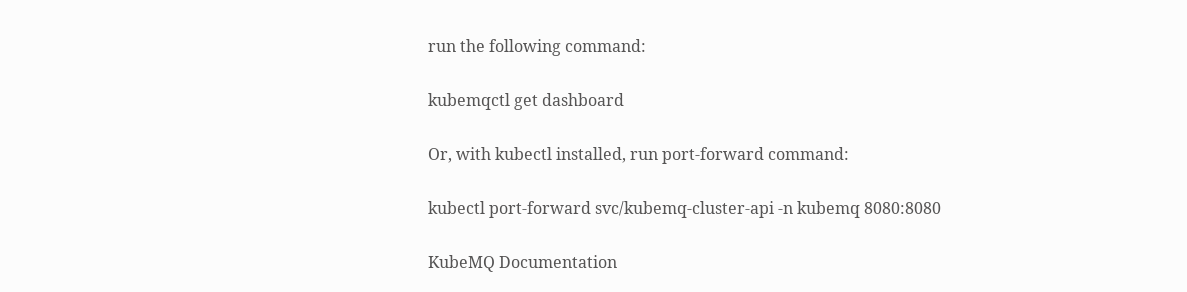run the following command:

kubemqctl get dashboard

Or, with kubectl installed, run port-forward command:

kubectl port-forward svc/kubemq-cluster-api -n kubemq 8080:8080

KubeMQ Documentation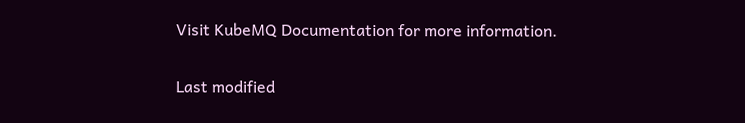Visit KubeMQ Documentation for more information.

Last modified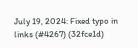July 19, 2024: Fixed typo in links (#4267) (32fce1d)